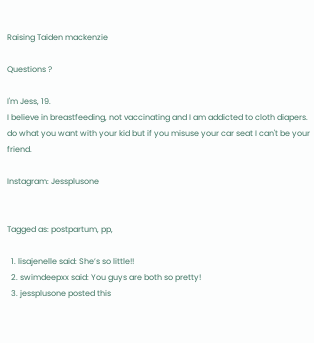Raising Taiden mackenzie

Questions ?

I'm Jess, 19.
I believe in breastfeeding, not vaccinating and I am addicted to cloth diapers.
do what you want with your kid but if you misuse your car seat I can't be your friend.

Instagram: Jessplusone


Tagged as: postpartum, pp,

  1. lisajenelle said: She’s so little!!
  2. swimdeepxx said: You guys are both so pretty!
  3. jessplusone posted this